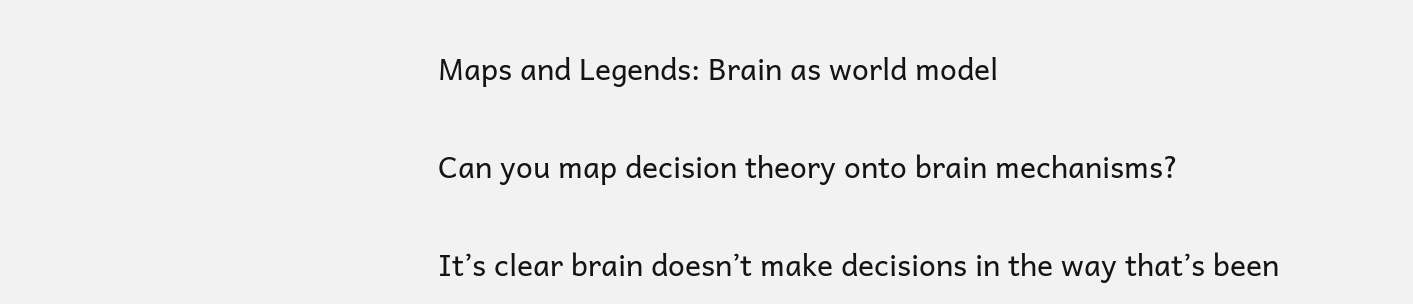Maps and Legends: Brain as world model

Can you map decision theory onto brain mechanisms?

It’s clear brain doesn’t make decisions in the way that’s been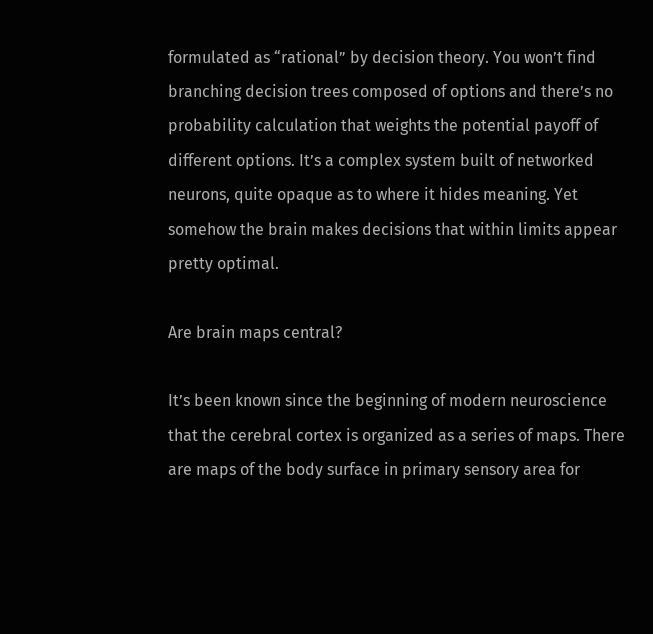formulated as “rational” by decision theory. You won’t find branching decision trees composed of options and there’s no probability calculation that weights the potential payoff of different options. It’s a complex system built of networked neurons, quite opaque as to where it hides meaning. Yet somehow the brain makes decisions that within limits appear pretty optimal.

Are brain maps central?

It’s been known since the beginning of modern neuroscience that the cerebral cortex is organized as a series of maps. There are maps of the body surface in primary sensory area for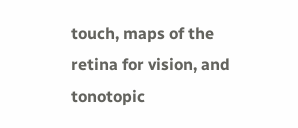touch, maps of the retina for vision, and tonotopic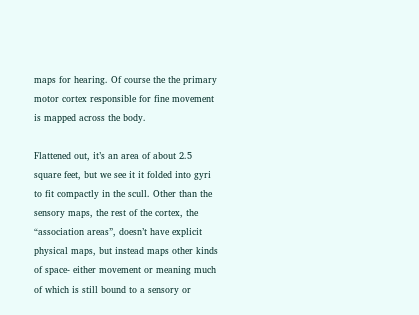maps for hearing. Of course the the primary motor cortex responsible for fine movement is mapped across the body.

Flattened out, it’s an area of about 2.5 square feet, but we see it it folded into gyri to fit compactly in the scull. Other than the sensory maps, the rest of the cortex, the “association areas”, doesn’t have explicit physical maps, but instead maps other kinds of space- either movement or meaning much of which is still bound to a sensory or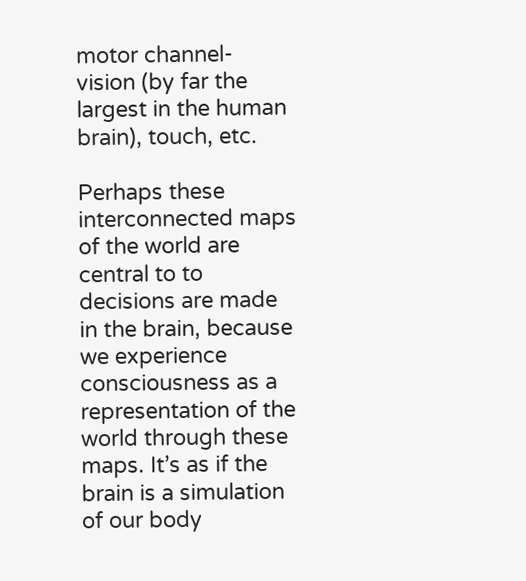motor channel- vision (by far the largest in the human brain), touch, etc.

Perhaps these interconnected maps of the world are central to to decisions are made in the brain, because we experience consciousness as a representation of the world through these maps. It’s as if the brain is a simulation of our body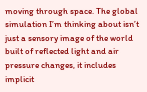moving through space. The global simulation I’m thinking about isn’t just a sensory image of the world built of reflected light and air pressure changes, it includes implicit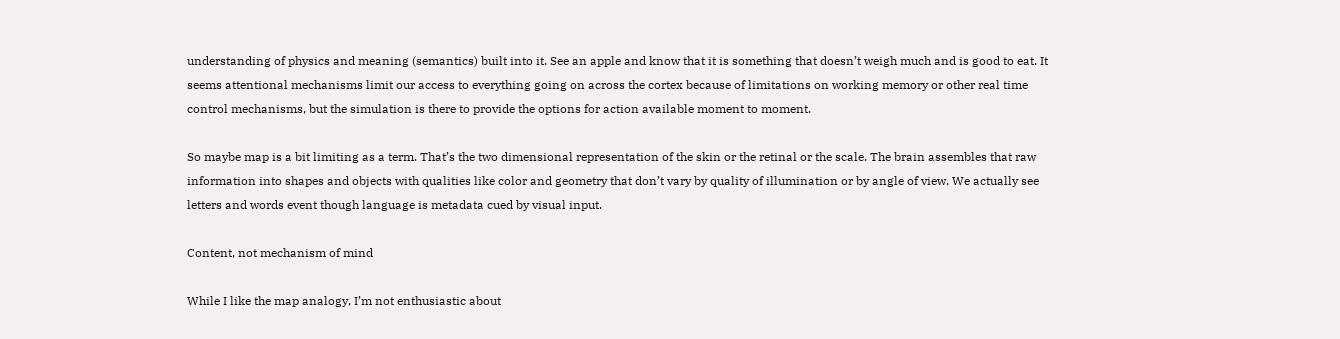understanding of physics and meaning (semantics) built into it. See an apple and know that it is something that doesn’t weigh much and is good to eat. It seems attentional mechanisms limit our access to everything going on across the cortex because of limitations on working memory or other real time control mechanisms, but the simulation is there to provide the options for action available moment to moment.

So maybe map is a bit limiting as a term. That’s the two dimensional representation of the skin or the retinal or the scale. The brain assembles that raw information into shapes and objects with qualities like color and geometry that don’t vary by quality of illumination or by angle of view. We actually see letters and words event though language is metadata cued by visual input.

Content, not mechanism of mind

While I like the map analogy, I’m not enthusiastic about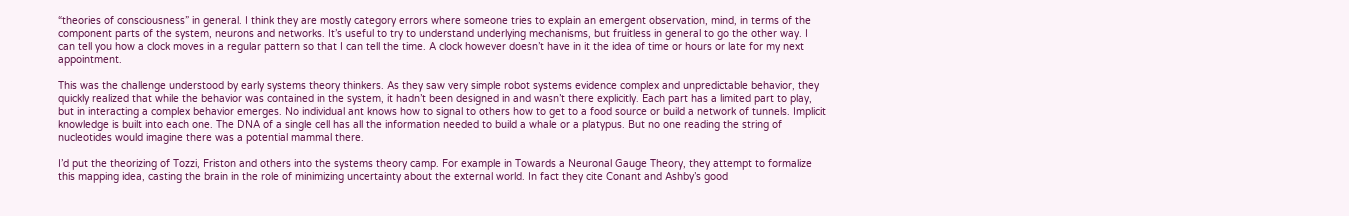“theories of consciousness” in general. I think they are mostly category errors where someone tries to explain an emergent observation, mind, in terms of the component parts of the system, neurons and networks. It’s useful to try to understand underlying mechanisms, but fruitless in general to go the other way. I can tell you how a clock moves in a regular pattern so that I can tell the time. A clock however doesn’t have in it the idea of time or hours or late for my next appointment.

This was the challenge understood by early systems theory thinkers. As they saw very simple robot systems evidence complex and unpredictable behavior, they quickly realized that while the behavior was contained in the system, it hadn’t been designed in and wasn’t there explicitly. Each part has a limited part to play, but in interacting a complex behavior emerges. No individual ant knows how to signal to others how to get to a food source or build a network of tunnels. Implicit knowledge is built into each one. The DNA of a single cell has all the information needed to build a whale or a platypus. But no one reading the string of nucleotides would imagine there was a potential mammal there.

I’d put the theorizing of Tozzi, Friston and others into the systems theory camp. For example in Towards a Neuronal Gauge Theory, they attempt to formalize this mapping idea, casting the brain in the role of minimizing uncertainty about the external world. In fact they cite Conant and Ashby’s good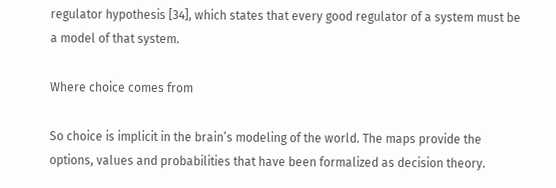regulator hypothesis [34], which states that every good regulator of a system must be a model of that system.

Where choice comes from

So choice is implicit in the brain’s modeling of the world. The maps provide the options, values and probabilities that have been formalized as decision theory.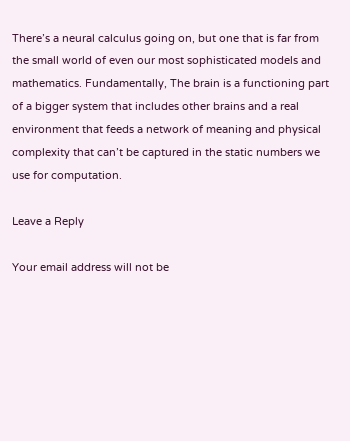There’s a neural calculus going on, but one that is far from the small world of even our most sophisticated models and mathematics. Fundamentally, The brain is a functioning part of a bigger system that includes other brains and a real environment that feeds a network of meaning and physical complexity that can’t be captured in the static numbers we use for computation.

Leave a Reply

Your email address will not be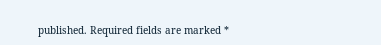published. Required fields are marked *